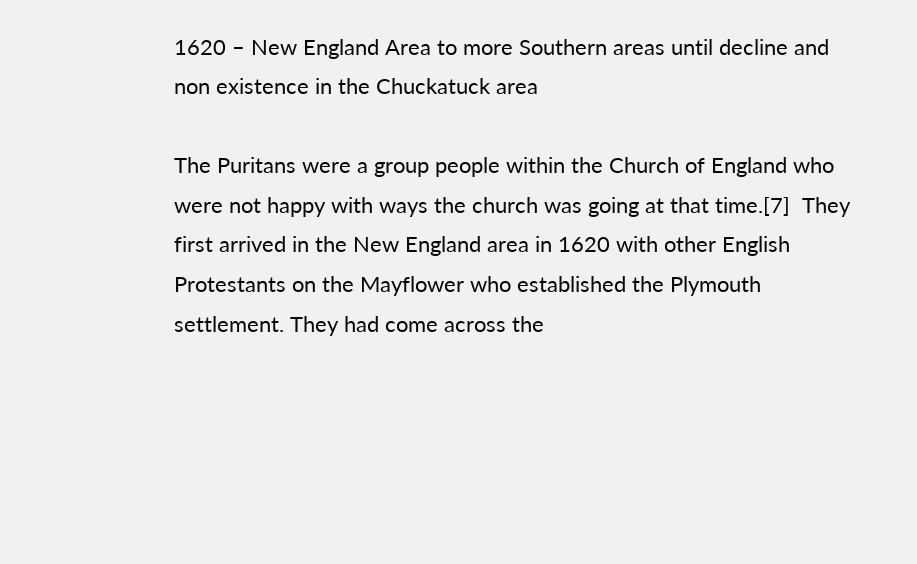1620 – New England Area to more Southern areas until decline and non existence in the Chuckatuck area

The Puritans were a group people within the Church of England who were not happy with ways the church was going at that time.[7]  They first arrived in the New England area in 1620 with other English Protestants on the Mayflower who established the Plymouth settlement. They had come across the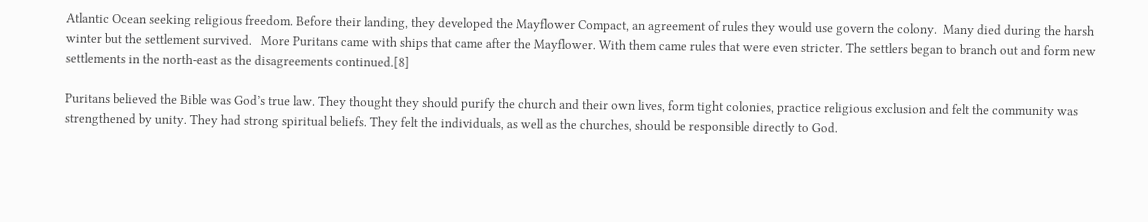Atlantic Ocean seeking religious freedom. Before their landing, they developed the Mayflower Compact, an agreement of rules they would use govern the colony.  Many died during the harsh winter but the settlement survived.   More Puritans came with ships that came after the Mayflower. With them came rules that were even stricter. The settlers began to branch out and form new settlements in the north-east as the disagreements continued.[8]

Puritans believed the Bible was God’s true law. They thought they should purify the church and their own lives, form tight colonies, practice religious exclusion and felt the community was strengthened by unity. They had strong spiritual beliefs. They felt the individuals, as well as the churches, should be responsible directly to God.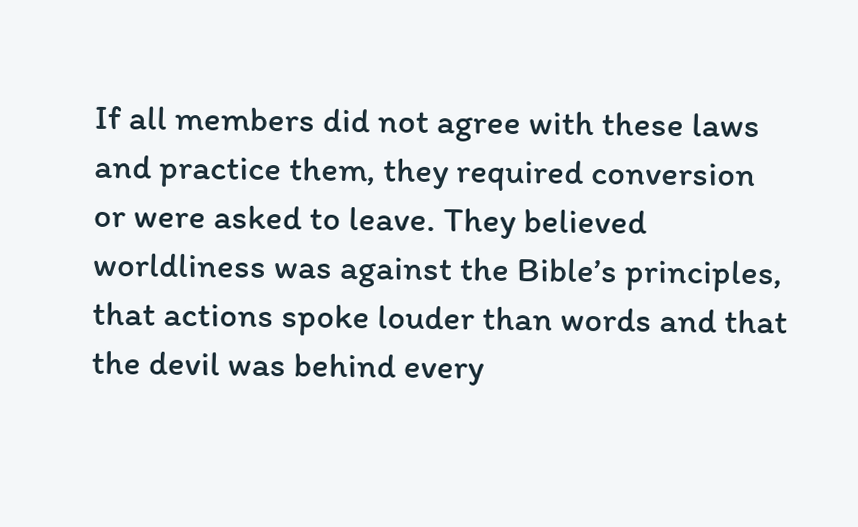If all members did not agree with these laws and practice them, they required conversion or were asked to leave. They believed worldliness was against the Bible’s principles, that actions spoke louder than words and that the devil was behind every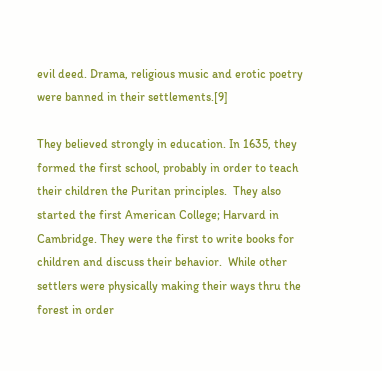evil deed. Drama, religious music and erotic poetry were banned in their settlements.[9]

They believed strongly in education. In 1635, they formed the first school, probably in order to teach their children the Puritan principles.  They also started the first American College; Harvard in Cambridge. They were the first to write books for children and discuss their behavior.  While other settlers were physically making their ways thru the forest in order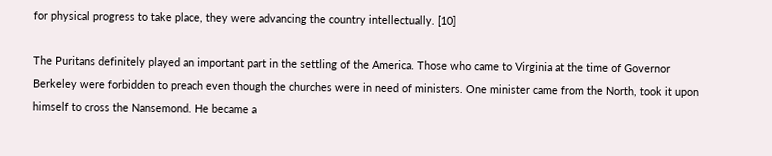for physical progress to take place, they were advancing the country intellectually. [10]

The Puritans definitely played an important part in the settling of the America. Those who came to Virginia at the time of Governor Berkeley were forbidden to preach even though the churches were in need of ministers. One minister came from the North, took it upon himself to cross the Nansemond. He became a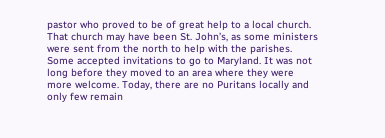pastor who proved to be of great help to a local church.  That church may have been St. John’s, as some ministers were sent from the north to help with the parishes. Some accepted invitations to go to Maryland. It was not long before they moved to an area where they were more welcome. Today, there are no Puritans locally and only few remain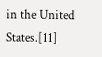in the United States.[11]